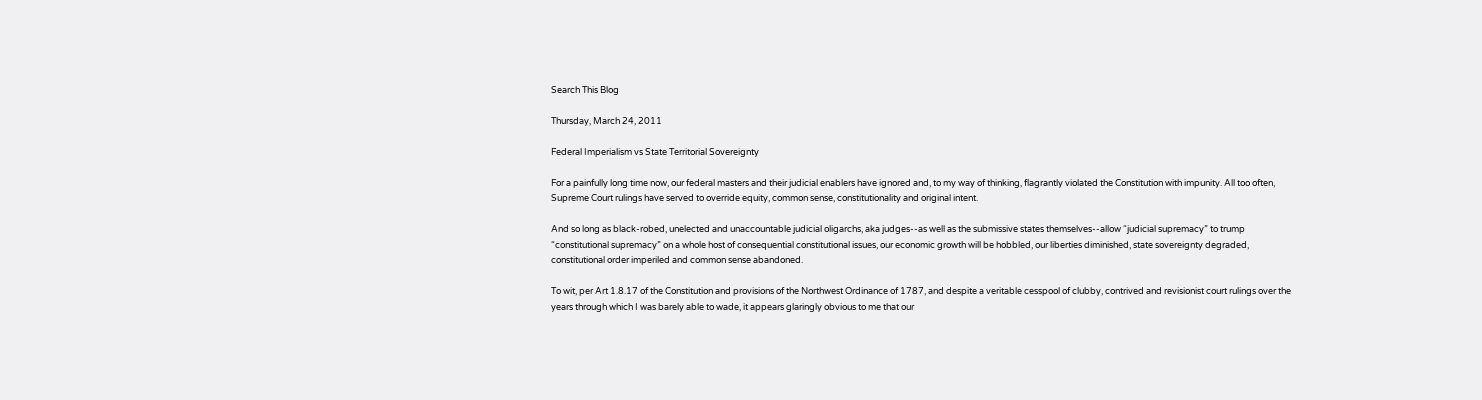Search This Blog

Thursday, March 24, 2011

Federal Imperialism vs State Territorial Sovereignty

For a painfully long time now, our federal masters and their judicial enablers have ignored and, to my way of thinking, flagrantly violated the Constitution with impunity. All too often, Supreme Court rulings have served to override equity, common sense, constitutionality and original intent.

And so long as black-robed, unelected and unaccountable judicial oligarchs, aka judges--as well as the submissive states themselves--allow “judicial supremacy” to trump “constitutional supremacy” on a whole host of consequential constitutional issues, our economic growth will be hobbled, our liberties diminished, state sovereignty degraded, constitutional order imperiled and common sense abandoned.

To wit, per Art 1.8.17 of the Constitution and provisions of the Northwest Ordinance of 1787, and despite a veritable cesspool of clubby, contrived and revisionist court rulings over the years through which I was barely able to wade, it appears glaringly obvious to me that our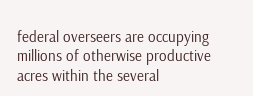federal overseers are occupying millions of otherwise productive acres within the several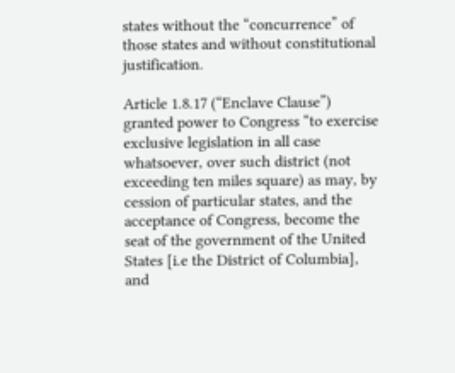states without the “concurrence” of those states and without constitutional justification.

Article 1.8.17 (“Enclave Clause”) granted power to Congress “to exercise exclusive legislation in all case whatsoever, over such district (not exceeding ten miles square) as may, by cession of particular states, and the acceptance of Congress, become the seat of the government of the United States [i.e the District of Columbia], and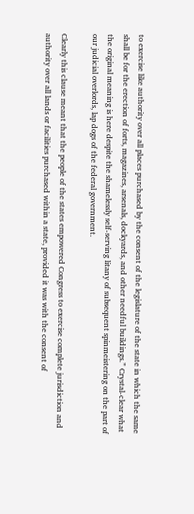to exercise like authority over all places purchased by the consent of the legislature of the state in which the same shall be for the erection of forts, magazines, arsenals, dockyards, and other needful buildings.” Crystal-clear what the original meaning is here despite the shamelessly self-serving litany of subsequent spinmeistering on the part of our judicial overlords, lap dogs of the federal government.

Clearly this clause meant that the people of the states empowered Congress to exercise complete jurisdiction and authority over all lands or facilities purchased within a state, provided it was with the consent of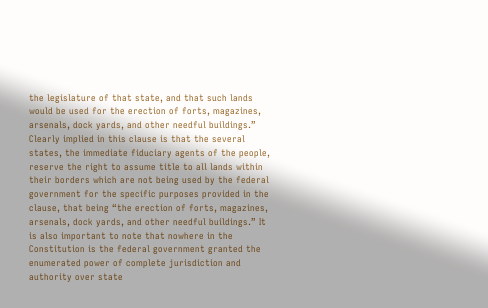the legislature of that state, and that such lands would be used for the erection of forts, magazines, arsenals, dock yards, and other needful buildings.” Clearly implied in this clause is that the several states, the immediate fiduciary agents of the people, reserve the right to assume title to all lands within their borders which are not being used by the federal government for the specific purposes provided in the clause, that being “the erection of forts, magazines, arsenals, dock yards, and other needful buildings.” It is also important to note that nowhere in the Constitution is the federal government granted the enumerated power of complete jurisdiction and authority over state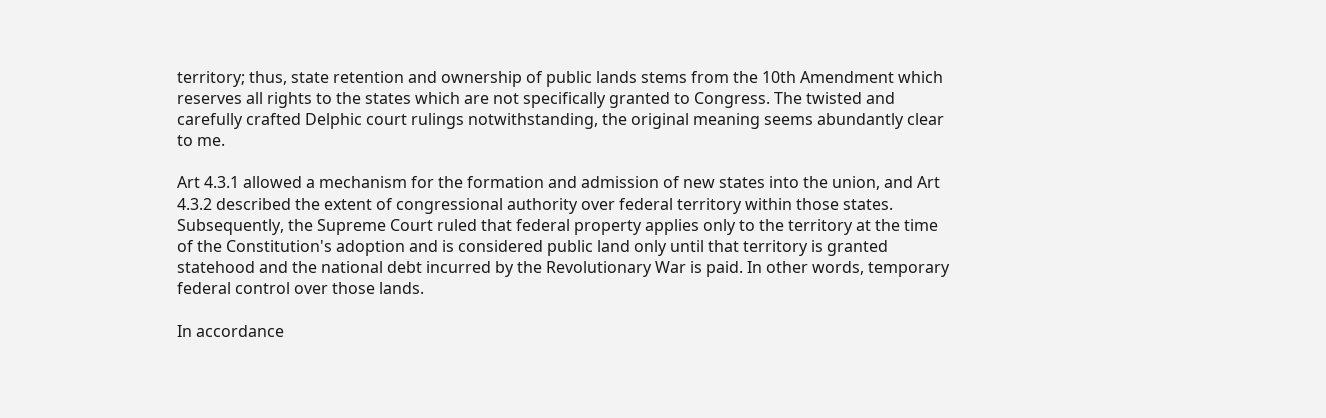territory; thus, state retention and ownership of public lands stems from the 10th Amendment which reserves all rights to the states which are not specifically granted to Congress. The twisted and carefully crafted Delphic court rulings notwithstanding, the original meaning seems abundantly clear to me.

Art 4.3.1 allowed a mechanism for the formation and admission of new states into the union, and Art 4.3.2 described the extent of congressional authority over federal territory within those states. Subsequently, the Supreme Court ruled that federal property applies only to the territory at the time of the Constitution's adoption and is considered public land only until that territory is granted statehood and the national debt incurred by the Revolutionary War is paid. In other words, temporary federal control over those lands.

In accordance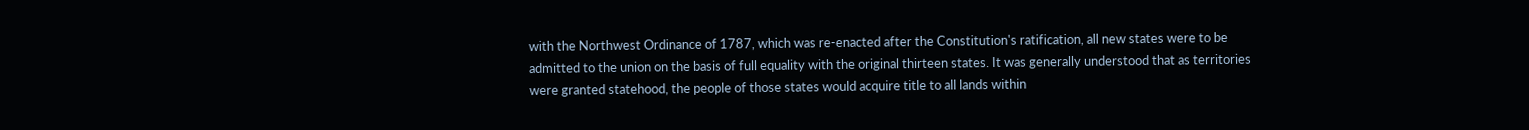with the Northwest Ordinance of 1787, which was re-enacted after the Constitution's ratification, all new states were to be admitted to the union on the basis of full equality with the original thirteen states. It was generally understood that as territories were granted statehood, the people of those states would acquire title to all lands within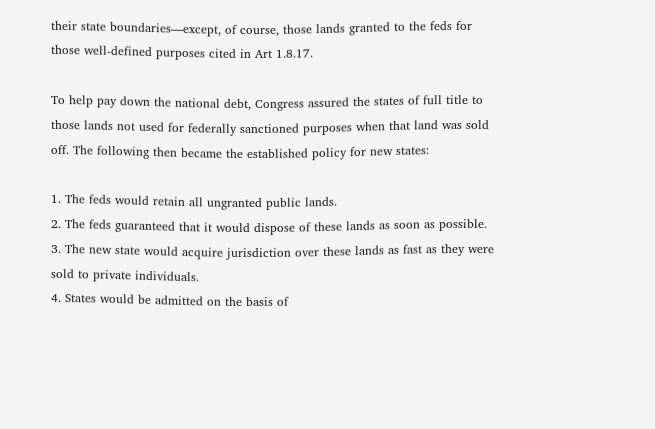their state boundaries—except, of course, those lands granted to the feds for those well-defined purposes cited in Art 1.8.17.

To help pay down the national debt, Congress assured the states of full title to those lands not used for federally sanctioned purposes when that land was sold off. The following then became the established policy for new states:

1. The feds would retain all ungranted public lands.
2. The feds guaranteed that it would dispose of these lands as soon as possible.
3. The new state would acquire jurisdiction over these lands as fast as they were
sold to private individuals.
4. States would be admitted on the basis of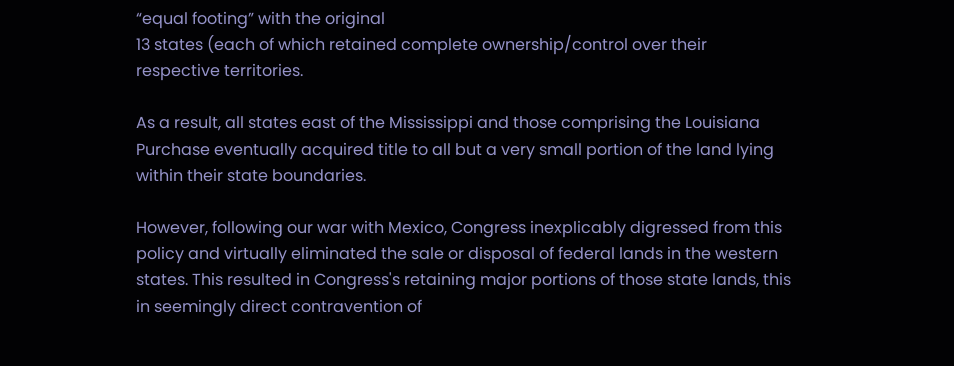“equal footing” with the original
13 states (each of which retained complete ownership/control over their respective territories.

As a result, all states east of the Mississippi and those comprising the Louisiana Purchase eventually acquired title to all but a very small portion of the land lying within their state boundaries.

However, following our war with Mexico, Congress inexplicably digressed from this policy and virtually eliminated the sale or disposal of federal lands in the western states. This resulted in Congress's retaining major portions of those state lands, this in seemingly direct contravention of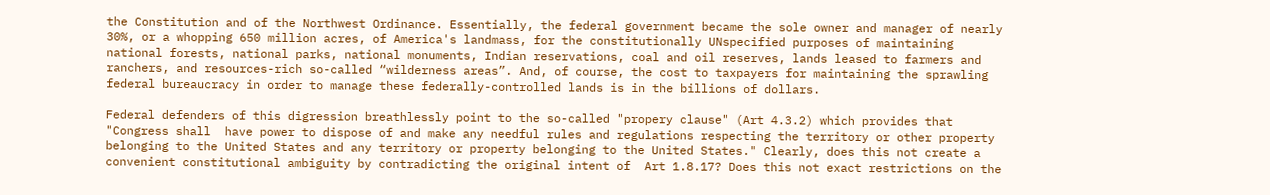the Constitution and of the Northwest Ordinance. Essentially, the federal government became the sole owner and manager of nearly 30%, or a whopping 650 million acres, of America's landmass, for the constitutionally UNspecified purposes of maintaining national forests, national parks, national monuments, Indian reservations, coal and oil reserves, lands leased to farmers and ranchers, and resources-rich so-called “wilderness areas”. And, of course, the cost to taxpayers for maintaining the sprawling federal bureaucracy in order to manage these federally-controlled lands is in the billions of dollars.

Federal defenders of this digression breathlessly point to the so-called "propery clause" (Art 4.3.2) which provides that "Congress shall  have power to dispose of and make any needful rules and regulations respecting the territory or other property belonging to the United States and any territory or property belonging to the United States." Clearly, does this not create a convenient constitutional ambiguity by contradicting the original intent of  Art 1.8.17? Does this not exact restrictions on the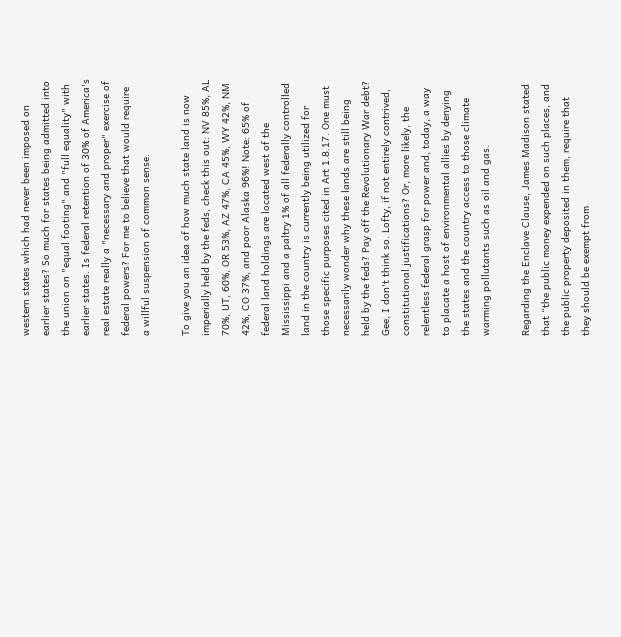western states which had never been imposed on earlier states? So much for states being admitted into the union on "equal footing" and "full equality" with earlier states. Is federal retention of 30% of America's real estate really a "necessary and proper" exercise of federal powers? For me to believe that would require a willful suspension of common sense.

To give you an idea of how much state land is now imperially held by the feds, check this out: NV 85%, AL 70%, UT, 60%, OR 53%, AZ 47%, CA 45%, WY 42%, NM 42%, CO 37%, and poor Alaska 96%! Note: 65% of federal land holdings are located west of the Mississippi and a paltry 1% of all federally controlled land in the country is currently being utilized for those specific purposes cited in Art 1.8.17. One must necessarily wonder why these lands are still being held by the feds? Pay off the Revolutionary War debt? Gee, I don't think so. Lofty, if not entirely contrived, constitutional justifications? Or, more likely, the relentless federal grasp for power and, today, a way to placate a host of environmental allies by denying the states and the country access to those climate warming pollutants such as oil and gas.

Regarding the Enclave Clause, James Madison stated that “the public money expended on such places, and the public property deposited in them, require that they should be exempt from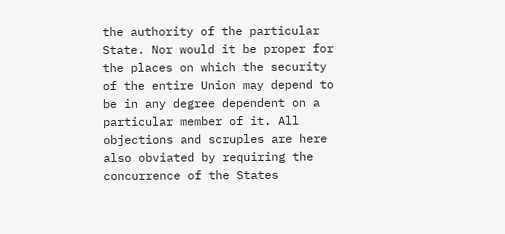the authority of the particular State. Nor would it be proper for the places on which the security of the entire Union may depend to be in any degree dependent on a particular member of it. All objections and scruples are here also obviated by requiring the concurrence of the States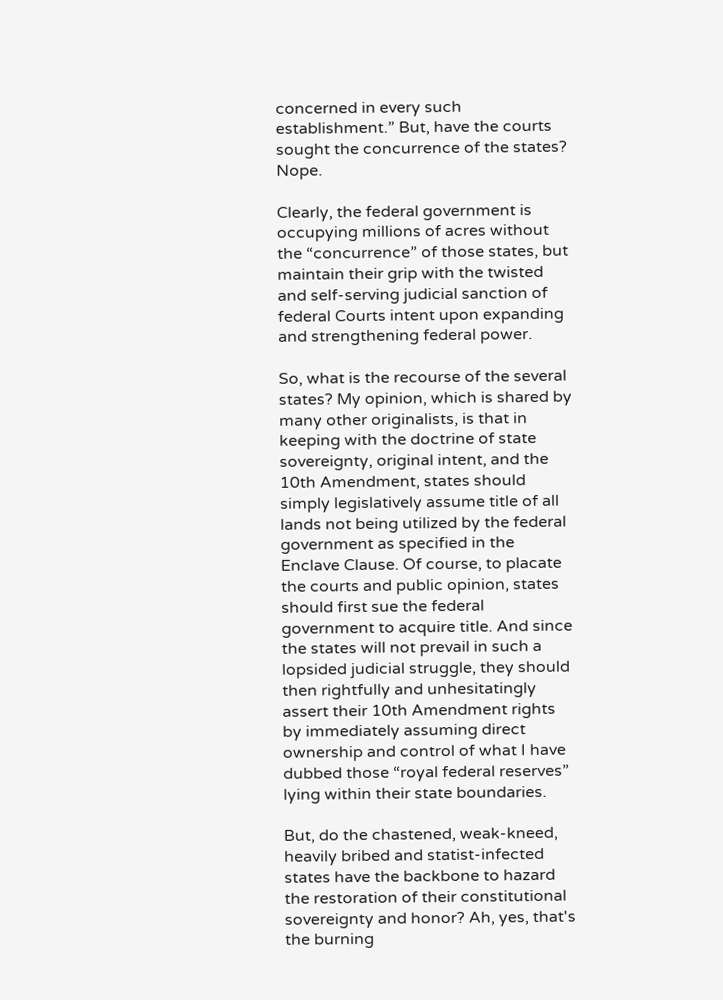concerned in every such establishment.” But, have the courts sought the concurrence of the states? Nope.

Clearly, the federal government is occupying millions of acres without the “concurrence” of those states, but maintain their grip with the twisted and self-serving judicial sanction of federal Courts intent upon expanding and strengthening federal power.

So, what is the recourse of the several states? My opinion, which is shared by many other originalists, is that in keeping with the doctrine of state sovereignty, original intent, and the 10th Amendment, states should simply legislatively assume title of all lands not being utilized by the federal government as specified in the Enclave Clause. Of course, to placate the courts and public opinion, states should first sue the federal government to acquire title. And since the states will not prevail in such a lopsided judicial struggle, they should then rightfully and unhesitatingly assert their 10th Amendment rights by immediately assuming direct ownership and control of what I have dubbed those “royal federal reserves” lying within their state boundaries.

But, do the chastened, weak-kneed, heavily bribed and statist-infected states have the backbone to hazard the restoration of their constitutional sovereignty and honor? Ah, yes, that's the burning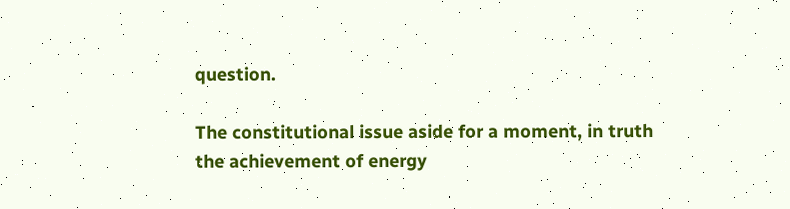question.

The constitutional issue aside for a moment, in truth the achievement of energy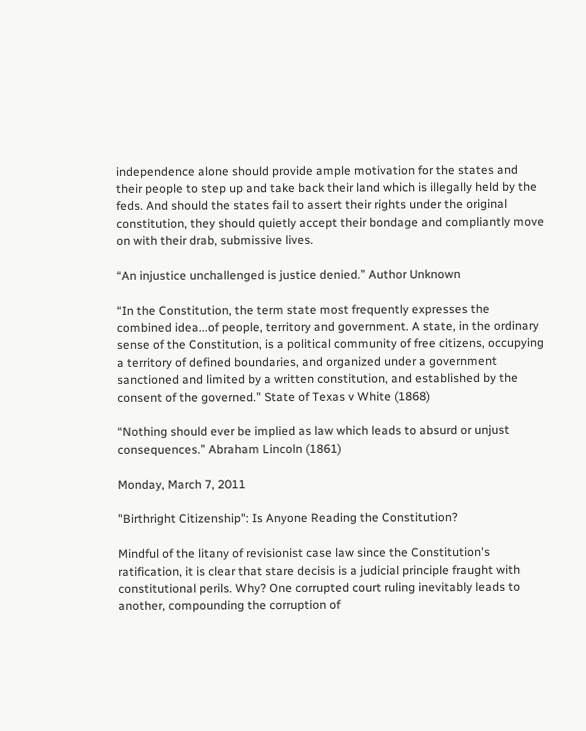independence alone should provide ample motivation for the states and their people to step up and take back their land which is illegally held by the feds. And should the states fail to assert their rights under the original constitution, they should quietly accept their bondage and compliantly move on with their drab, submissive lives.

“An injustice unchallenged is justice denied.” Author Unknown

“In the Constitution, the term state most frequently expresses the combined idea...of people, territory and government. A state, in the ordinary sense of the Constitution, is a political community of free citizens, occupying a territory of defined boundaries, and organized under a government sanctioned and limited by a written constitution, and established by the consent of the governed.” State of Texas v White (1868)

“Nothing should ever be implied as law which leads to absurd or unjust consequences.” Abraham Lincoln (1861)

Monday, March 7, 2011

"Birthright Citizenship": Is Anyone Reading the Constitution?

Mindful of the litany of revisionist case law since the Constitution's ratification, it is clear that stare decisis is a judicial principle fraught with constitutional perils. Why? One corrupted court ruling inevitably leads to another, compounding the corruption of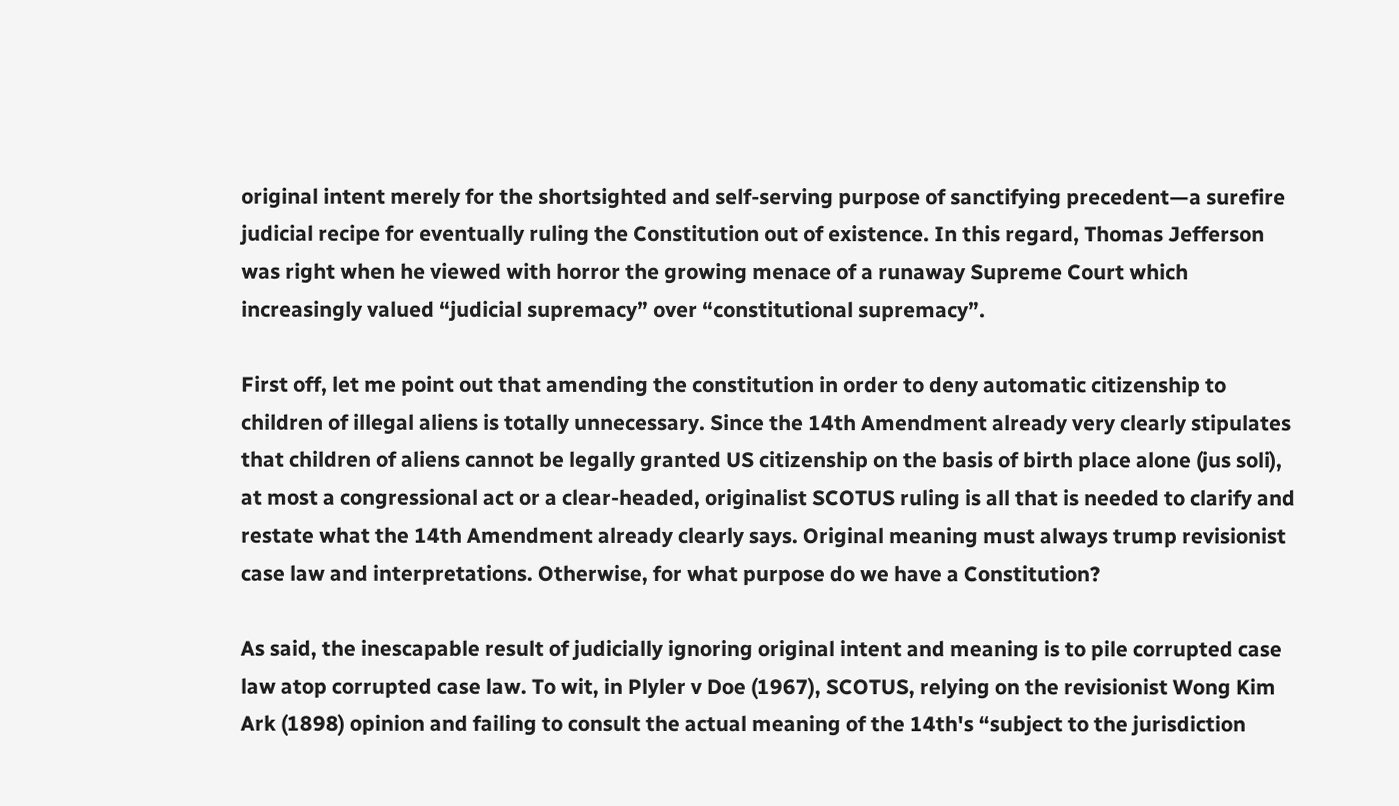original intent merely for the shortsighted and self-serving purpose of sanctifying precedent—a surefire judicial recipe for eventually ruling the Constitution out of existence. In this regard, Thomas Jefferson was right when he viewed with horror the growing menace of a runaway Supreme Court which increasingly valued “judicial supremacy” over “constitutional supremacy”.

First off, let me point out that amending the constitution in order to deny automatic citizenship to children of illegal aliens is totally unnecessary. Since the 14th Amendment already very clearly stipulates that children of aliens cannot be legally granted US citizenship on the basis of birth place alone (jus soli), at most a congressional act or a clear-headed, originalist SCOTUS ruling is all that is needed to clarify and restate what the 14th Amendment already clearly says. Original meaning must always trump revisionist case law and interpretations. Otherwise, for what purpose do we have a Constitution?

As said, the inescapable result of judicially ignoring original intent and meaning is to pile corrupted case law atop corrupted case law. To wit, in Plyler v Doe (1967), SCOTUS, relying on the revisionist Wong Kim Ark (1898) opinion and failing to consult the actual meaning of the 14th's “subject to the jurisdiction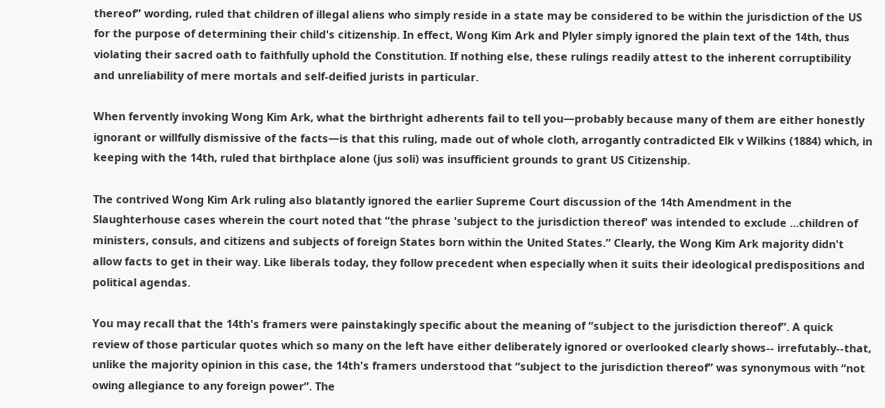thereof” wording, ruled that children of illegal aliens who simply reside in a state may be considered to be within the jurisdiction of the US for the purpose of determining their child's citizenship. In effect, Wong Kim Ark and Plyler simply ignored the plain text of the 14th, thus violating their sacred oath to faithfully uphold the Constitution. If nothing else, these rulings readily attest to the inherent corruptibility and unreliability of mere mortals and self-deified jurists in particular.

When fervently invoking Wong Kim Ark, what the birthright adherents fail to tell you—probably because many of them are either honestly ignorant or willfully dismissive of the facts—is that this ruling, made out of whole cloth, arrogantly contradicted Elk v Wilkins (1884) which, in keeping with the 14th, ruled that birthplace alone (jus soli) was insufficient grounds to grant US Citizenship.

The contrived Wong Kim Ark ruling also blatantly ignored the earlier Supreme Court discussion of the 14th Amendment in the Slaughterhouse cases wherein the court noted that “the phrase 'subject to the jurisdiction thereof' was intended to exclude ...children of ministers, consuls, and citizens and subjects of foreign States born within the United States.” Clearly, the Wong Kim Ark majority didn't allow facts to get in their way. Like liberals today, they follow precedent when especially when it suits their ideological predispositions and political agendas.

You may recall that the 14th's framers were painstakingly specific about the meaning of “subject to the jurisdiction thereof”. A quick review of those particular quotes which so many on the left have either deliberately ignored or overlooked clearly shows-- irrefutably--that, unlike the majority opinion in this case, the 14th's framers understood that “subject to the jurisdiction thereof” was synonymous with “not owing allegiance to any foreign power”. The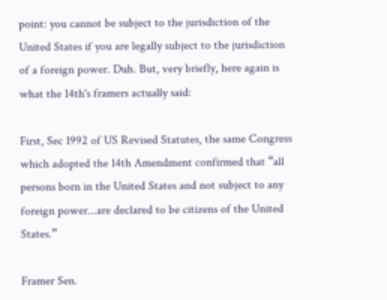point: you cannot be subject to the jurisdiction of the United States if you are legally subject to the jurisdiction of a foreign power. Duh. But, very briefly, here again is what the 14th's framers actually said:

First, Sec 1992 of US Revised Statutes, the same Congress which adopted the 14th Amendment confirmed that “all persons born in the United States and not subject to any foreign power...are declared to be citizens of the United States.”

Framer Sen.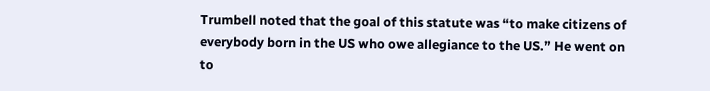Trumbell noted that the goal of this statute was “to make citizens of everybody born in the US who owe allegiance to the US.” He went on to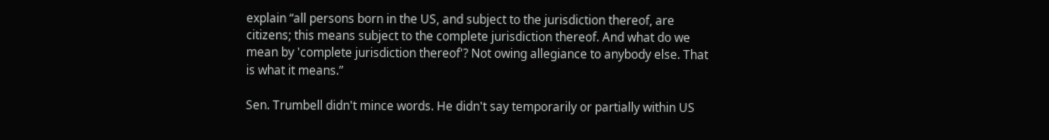explain “all persons born in the US, and subject to the jurisdiction thereof, are citizens; this means subject to the complete jurisdiction thereof. And what do we mean by 'complete jurisdiction thereof'? Not owing allegiance to anybody else. That is what it means.”

Sen. Trumbell didn't mince words. He didn't say temporarily or partially within US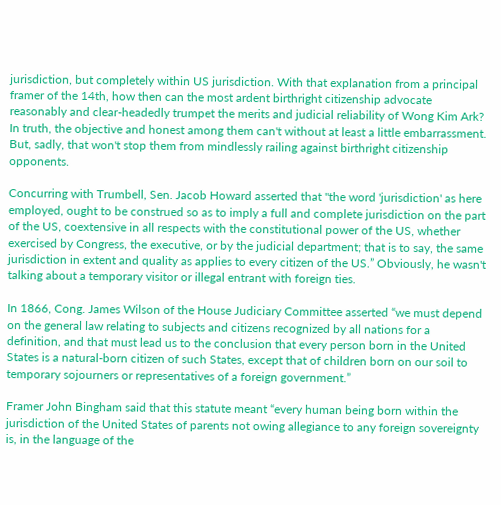jurisdiction, but completely within US jurisdiction. With that explanation from a principal framer of the 14th, how then can the most ardent birthright citizenship advocate reasonably and clear-headedly trumpet the merits and judicial reliability of Wong Kim Ark? In truth, the objective and honest among them can't without at least a little embarrassment. But, sadly, that won't stop them from mindlessly railing against birthright citizenship opponents.

Concurring with Trumbell, Sen. Jacob Howard asserted that "the word 'jurisdiction' as here employed, ought to be construed so as to imply a full and complete jurisdiction on the part of the US, coextensive in all respects with the constitutional power of the US, whether exercised by Congress, the executive, or by the judicial department; that is to say, the same jurisdiction in extent and quality as applies to every citizen of the US.” Obviously, he wasn't talking about a temporary visitor or illegal entrant with foreign ties.

In 1866, Cong. James Wilson of the House Judiciary Committee asserted “we must depend on the general law relating to subjects and citizens recognized by all nations for a definition, and that must lead us to the conclusion that every person born in the United States is a natural-born citizen of such States, except that of children born on our soil to temporary sojourners or representatives of a foreign government.”

Framer John Bingham said that this statute meant “every human being born within the jurisdiction of the United States of parents not owing allegiance to any foreign sovereignty is, in the language of the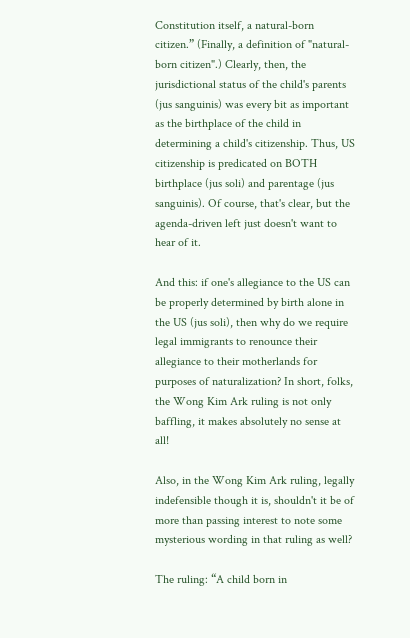Constitution itself, a natural-born citizen.” (Finally, a definition of "natural-born citizen".) Clearly, then, the jurisdictional status of the child's parents (jus sanguinis) was every bit as important as the birthplace of the child in determining a child's citizenship. Thus, US citizenship is predicated on BOTH birthplace (jus soli) and parentage (jus sanguinis). Of course, that's clear, but the agenda-driven left just doesn't want to hear of it.

And this: if one's allegiance to the US can be properly determined by birth alone in the US (jus soli), then why do we require legal immigrants to renounce their allegiance to their motherlands for purposes of naturalization? In short, folks, the Wong Kim Ark ruling is not only baffling, it makes absolutely no sense at all!

Also, in the Wong Kim Ark ruling, legally indefensible though it is, shouldn't it be of more than passing interest to note some mysterious wording in that ruling as well?

The ruling: “A child born in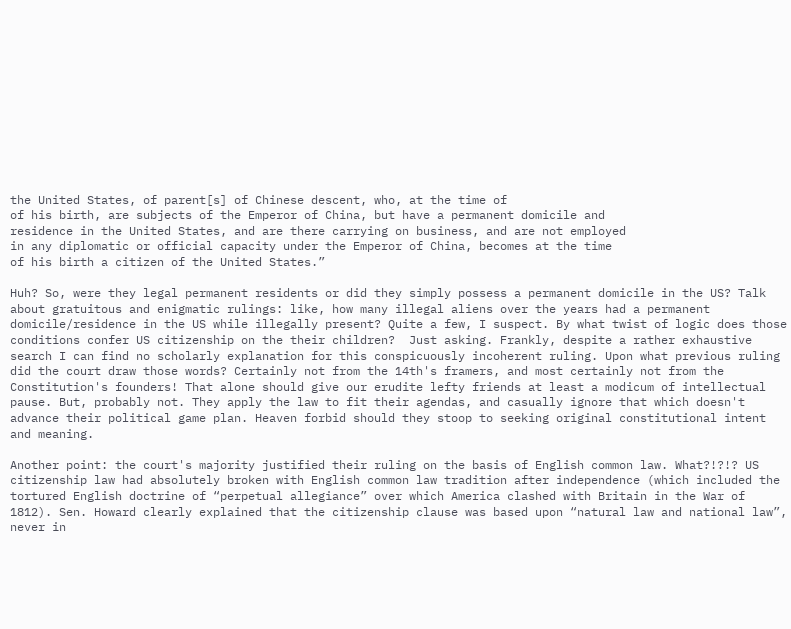the United States, of parent[s] of Chinese descent, who, at the time of
of his birth, are subjects of the Emperor of China, but have a permanent domicile and
residence in the United States, and are there carrying on business, and are not employed
in any diplomatic or official capacity under the Emperor of China, becomes at the time
of his birth a citizen of the United States.”

Huh? So, were they legal permanent residents or did they simply possess a permanent domicile in the US? Talk about gratuitous and enigmatic rulings: like, how many illegal aliens over the years had a permanent domicile/residence in the US while illegally present? Quite a few, I suspect. By what twist of logic does those conditions confer US citizenship on the their children?  Just asking. Frankly, despite a rather exhaustive search I can find no scholarly explanation for this conspicuously incoherent ruling. Upon what previous ruling did the court draw those words? Certainly not from the 14th's framers, and most certainly not from the Constitution's founders! That alone should give our erudite lefty friends at least a modicum of intellectual pause. But, probably not. They apply the law to fit their agendas, and casually ignore that which doesn't advance their political game plan. Heaven forbid should they stoop to seeking original constitutional intent and meaning.

Another point: the court's majority justified their ruling on the basis of English common law. What?!?!? US citizenship law had absolutely broken with English common law tradition after independence (which included the tortured English doctrine of “perpetual allegiance” over which America clashed with Britain in the War of 1812). Sen. Howard clearly explained that the citizenship clause was based upon “natural law and national law”, never in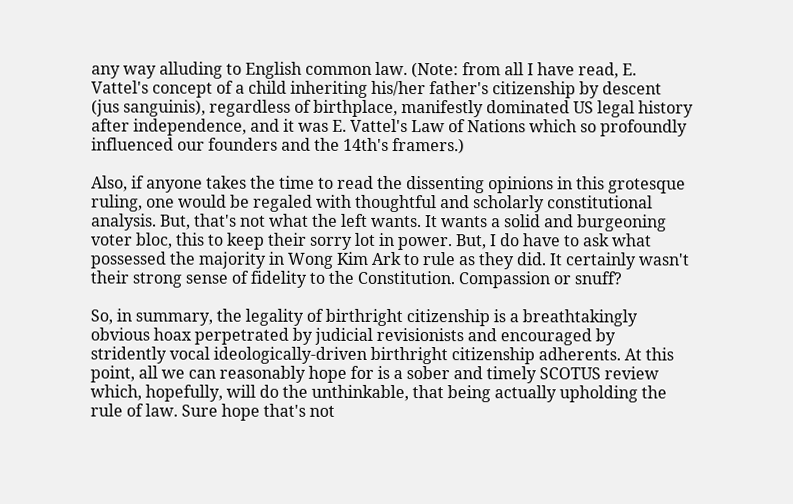any way alluding to English common law. (Note: from all I have read, E. Vattel's concept of a child inheriting his/her father's citizenship by descent (jus sanguinis), regardless of birthplace, manifestly dominated US legal history after independence, and it was E. Vattel's Law of Nations which so profoundly influenced our founders and the 14th's framers.)

Also, if anyone takes the time to read the dissenting opinions in this grotesque ruling, one would be regaled with thoughtful and scholarly constitutional analysis. But, that's not what the left wants. It wants a solid and burgeoning voter bloc, this to keep their sorry lot in power. But, I do have to ask what possessed the majority in Wong Kim Ark to rule as they did. It certainly wasn't their strong sense of fidelity to the Constitution. Compassion or snuff?

So, in summary, the legality of birthright citizenship is a breathtakingly obvious hoax perpetrated by judicial revisionists and encouraged by stridently vocal ideologically-driven birthright citizenship adherents. At this point, all we can reasonably hope for is a sober and timely SCOTUS review which, hopefully, will do the unthinkable, that being actually upholding the rule of law. Sure hope that's not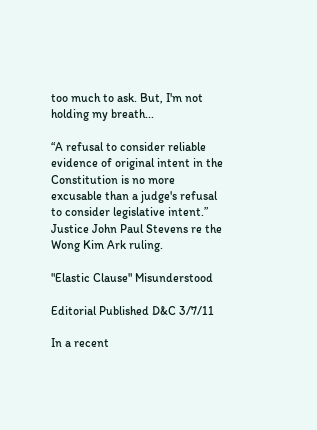too much to ask. But, I'm not holding my breath...

“A refusal to consider reliable evidence of original intent in the Constitution is no more excusable than a judge's refusal to consider legislative intent.” Justice John Paul Stevens re the Wong Kim Ark ruling.

"Elastic Clause" Misunderstood

Editorial Published D&C 3/7/11

In a recent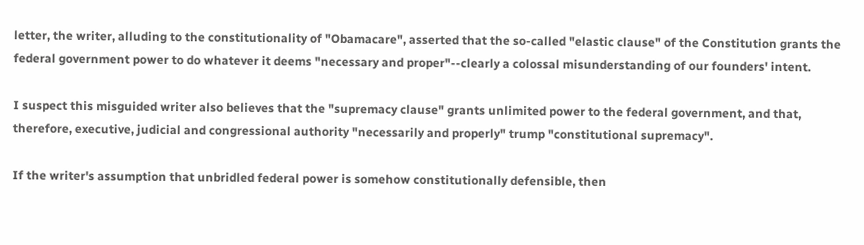letter, the writer, alluding to the constitutionality of "Obamacare", asserted that the so-called "elastic clause" of the Constitution grants the federal government power to do whatever it deems "necessary and proper"--clearly a colossal misunderstanding of our founders' intent.

I suspect this misguided writer also believes that the "supremacy clause" grants unlimited power to the federal government, and that, therefore, executive, judicial and congressional authority "necessarily and properly" trump "constitutional supremacy".

If the writer's assumption that unbridled federal power is somehow constitutionally defensible, then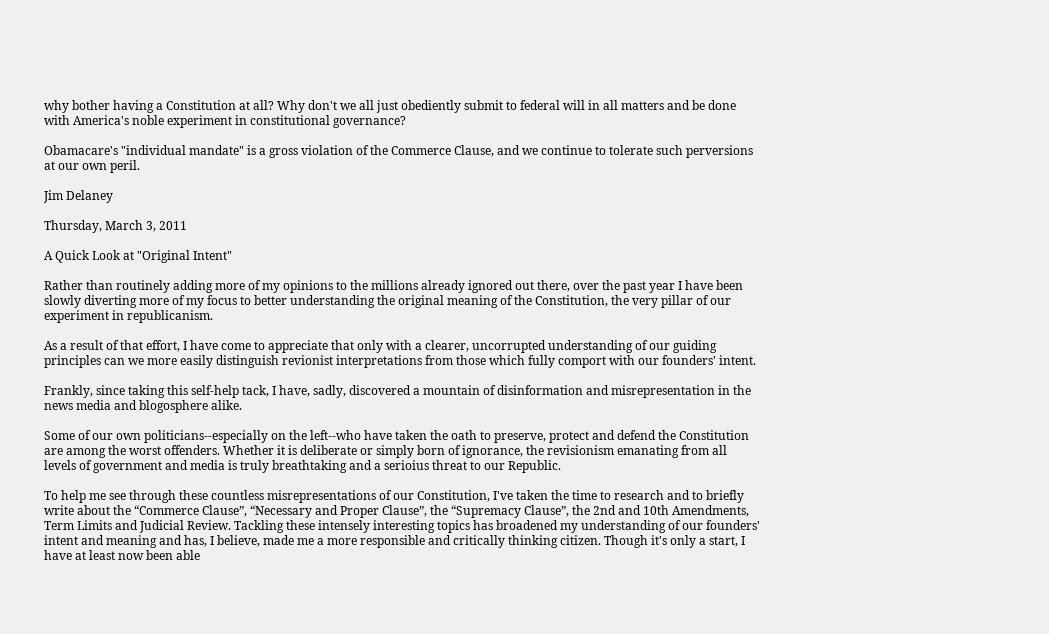why bother having a Constitution at all? Why don't we all just obediently submit to federal will in all matters and be done with America's noble experiment in constitutional governance?

Obamacare's "individual mandate" is a gross violation of the Commerce Clause, and we continue to tolerate such perversions at our own peril.

Jim Delaney

Thursday, March 3, 2011

A Quick Look at "Original Intent"

Rather than routinely adding more of my opinions to the millions already ignored out there, over the past year I have been slowly diverting more of my focus to better understanding the original meaning of the Constitution, the very pillar of our experiment in republicanism.

As a result of that effort, I have come to appreciate that only with a clearer, uncorrupted understanding of our guiding principles can we more easily distinguish revionist interpretations from those which fully comport with our founders' intent.

Frankly, since taking this self-help tack, I have, sadly, discovered a mountain of disinformation and misrepresentation in the news media and blogosphere alike.

Some of our own politicians--especially on the left--who have taken the oath to preserve, protect and defend the Constitution are among the worst offenders. Whether it is deliberate or simply born of ignorance, the revisionism emanating from all levels of government and media is truly breathtaking and a serioius threat to our Republic.

To help me see through these countless misrepresentations of our Constitution, I've taken the time to research and to briefly write about the “Commerce Clause”, “Necessary and Proper Clause”, the “Supremacy Clause”, the 2nd and 10th Amendments, Term Limits and Judicial Review. Tackling these intensely interesting topics has broadened my understanding of our founders' intent and meaning and has, I believe, made me a more responsible and critically thinking citizen. Though it's only a start, I have at least now been able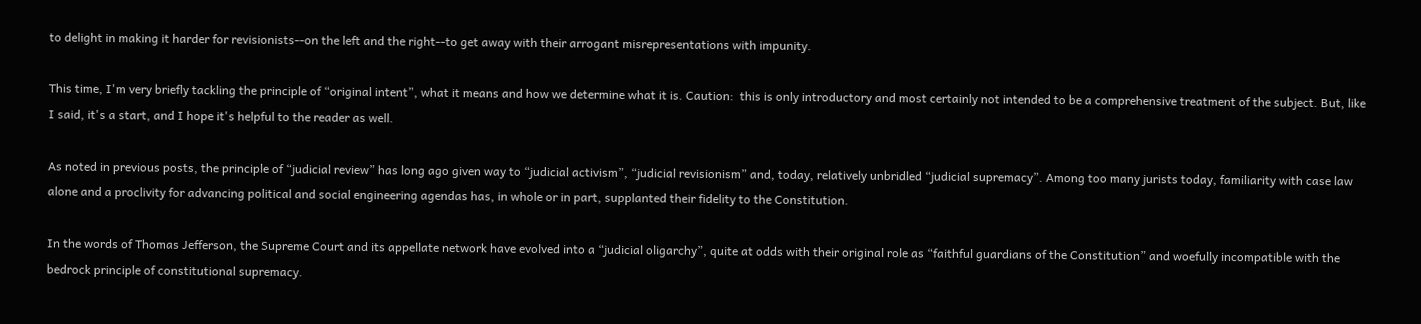to delight in making it harder for revisionists--on the left and the right--to get away with their arrogant misrepresentations with impunity.

This time, I'm very briefly tackling the principle of “original intent”, what it means and how we determine what it is. Caution:  this is only introductory and most certainly not intended to be a comprehensive treatment of the subject. But, like I said, it's a start, and I hope it's helpful to the reader as well.

As noted in previous posts, the principle of “judicial review” has long ago given way to “judicial activism”, “judicial revisionism” and, today, relatively unbridled “judicial supremacy”. Among too many jurists today, familiarity with case law alone and a proclivity for advancing political and social engineering agendas has, in whole or in part, supplanted their fidelity to the Constitution.

In the words of Thomas Jefferson, the Supreme Court and its appellate network have evolved into a “judicial oligarchy”, quite at odds with their original role as “faithful guardians of the Constitution” and woefully incompatible with the bedrock principle of constitutional supremacy.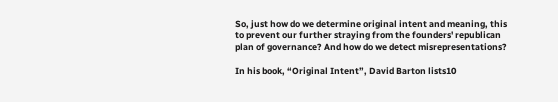So, just how do we determine original intent and meaning, this to prevent our further straying from the founders' republican plan of governance? And how do we detect misrepresentations?

In his book, “Original Intent”, David Barton lists10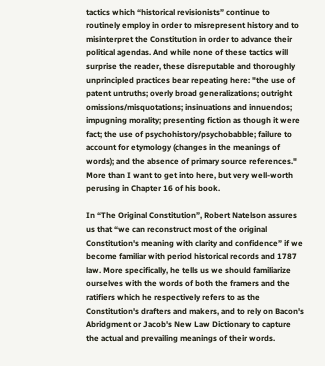tactics which “historical revisionists” continue to routinely employ in order to misrepresent history and to misinterpret the Constitution in order to advance their political agendas. And while none of these tactics will surprise the reader, these disreputable and thoroughly unprincipled practices bear repeating here: "the use of patent untruths; overly broad generalizations; outright omissions/misquotations; insinuations and innuendos; impugning morality; presenting fiction as though it were fact; the use of psychohistory/psychobabble; failure to account for etymology (changes in the meanings of words); and the absence of primary source references." More than I want to get into here, but very well-worth perusing in Chapter 16 of his book.

In “The Original Constitution”, Robert Natelson assures us that “we can reconstruct most of the original Constitution's meaning with clarity and confidence” if we become familiar with period historical records and 1787 law. More specifically, he tells us we should familiarize ourselves with the words of both the framers and the ratifiers which he respectively refers to as the Constitution's drafters and makers, and to rely on Bacon's Abridgment or Jacob's New Law Dictionary to capture the actual and prevailing meanings of their words.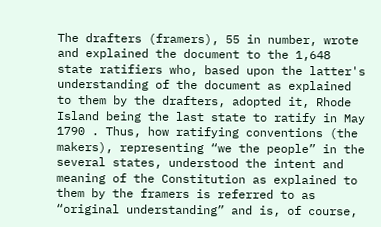The drafters (framers), 55 in number, wrote and explained the document to the 1,648 state ratifiers who, based upon the latter's understanding of the document as explained to them by the drafters, adopted it, Rhode Island being the last state to ratify in May 1790 . Thus, how ratifying conventions (the makers), representing “we the people” in the several states, understood the intent and meaning of the Constitution as explained to them by the framers is referred to as “original understanding” and is, of course,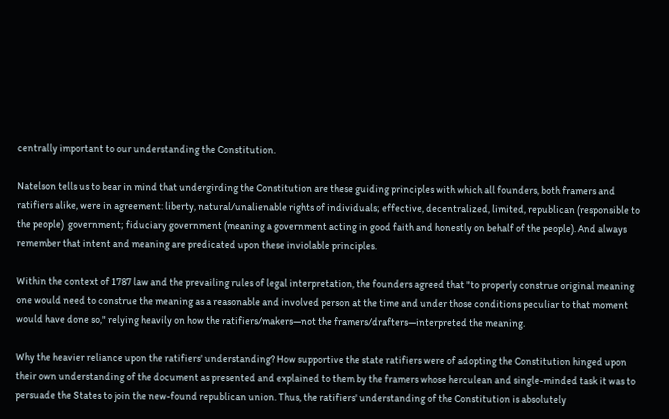centrally important to our understanding the Constitution.

Natelson tells us to bear in mind that undergirding the Constitution are these guiding principles with which all founders, both framers and ratifiers alike, were in agreement: liberty, natural/unalienable rights of individuals; effective, decentralized, limited, republican (responsible to the people)  government; fiduciary government (meaning a government acting in good faith and honestly on behalf of the people). And always remember that intent and meaning are predicated upon these inviolable principles.

Within the context of 1787 law and the prevailing rules of legal interpretation, the founders agreed that "to properly construe original meaning one would need to construe the meaning as a reasonable and involved person at the time and under those conditions peculiar to that moment would have done so," relying heavily on how the ratifiers/makers—not the framers/drafters—interpreted the meaning.

Why the heavier reliance upon the ratifiers' understanding? How supportive the state ratifiers were of adopting the Constitution hinged upon their own understanding of the document as presented and explained to them by the framers whose herculean and single-minded task it was to persuade the States to join the new-found republican union. Thus, the ratifiers' understanding of the Constitution is absolutely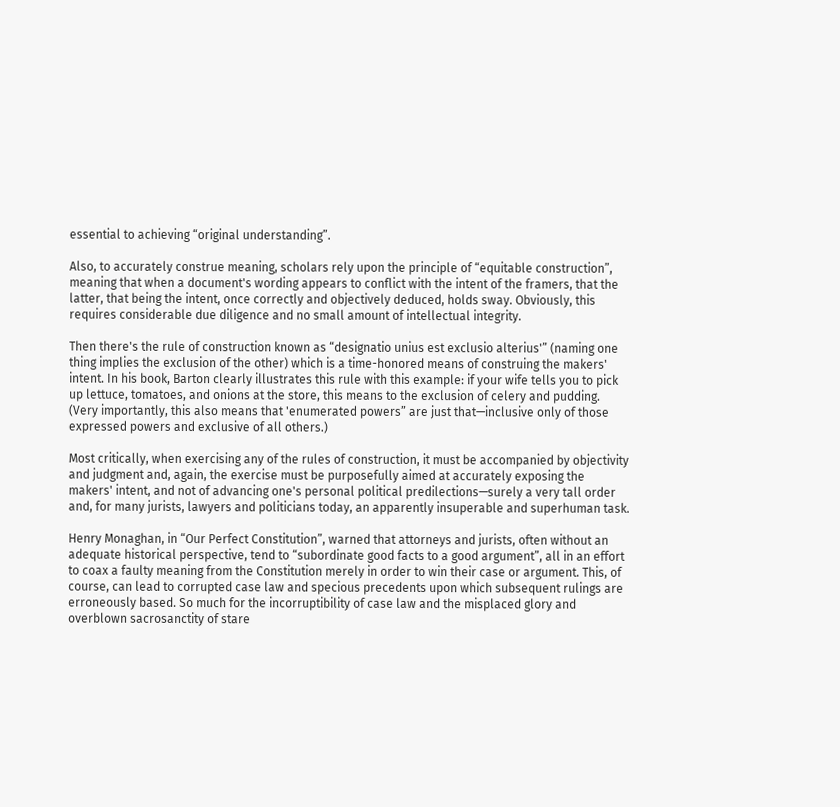essential to achieving “original understanding”.

Also, to accurately construe meaning, scholars rely upon the principle of “equitable construction”, meaning that when a document's wording appears to conflict with the intent of the framers, that the latter, that being the intent, once correctly and objectively deduced, holds sway. Obviously, this requires considerable due diligence and no small amount of intellectual integrity.

Then there's the rule of construction known as “designatio unius est exclusio alterius'” (naming one thing implies the exclusion of the other) which is a time-honored means of construing the makers' intent. In his book, Barton clearly illustrates this rule with this example: if your wife tells you to pick up lettuce, tomatoes, and onions at the store, this means to the exclusion of celery and pudding. (Very importantly, this also means that 'enumerated powers” are just that—inclusive only of those expressed powers and exclusive of all others.)

Most critically, when exercising any of the rules of construction, it must be accompanied by objectivity and judgment and, again, the exercise must be purposefully aimed at accurately exposing the makers' intent, and not of advancing one's personal political predilections—surely a very tall order and, for many jurists, lawyers and politicians today, an apparently insuperable and superhuman task.

Henry Monaghan, in “Our Perfect Constitution”, warned that attorneys and jurists, often without an adequate historical perspective, tend to “subordinate good facts to a good argument”, all in an effort to coax a faulty meaning from the Constitution merely in order to win their case or argument. This, of course, can lead to corrupted case law and specious precedents upon which subsequent rulings are erroneously based. So much for the incorruptibility of case law and the misplaced glory and overblown sacrosanctity of stare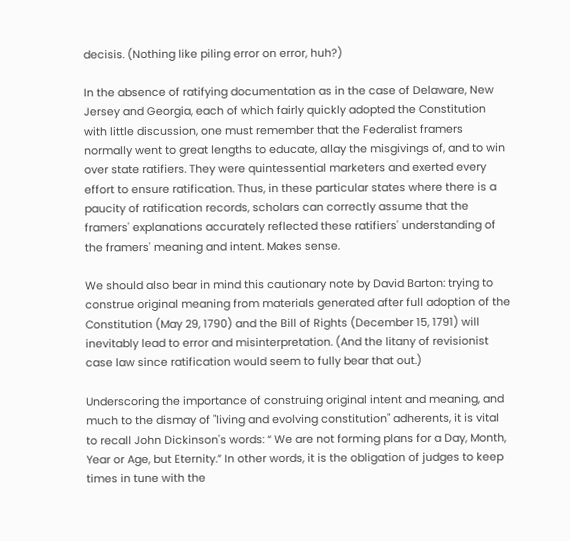decisis. (Nothing like piling error on error, huh?)

In the absence of ratifying documentation as in the case of Delaware, New Jersey and Georgia, each of which fairly quickly adopted the Constitution with little discussion, one must remember that the Federalist framers normally went to great lengths to educate, allay the misgivings of, and to win over state ratifiers. They were quintessential marketers and exerted every effort to ensure ratification. Thus, in these particular states where there is a paucity of ratification records, scholars can correctly assume that the framers' explanations accurately reflected these ratifiers' understanding of the framers' meaning and intent. Makes sense.

We should also bear in mind this cautionary note by David Barton: trying to construe original meaning from materials generated after full adoption of the Constitution (May 29, 1790) and the Bill of Rights (December 15, 1791) will inevitably lead to error and misinterpretation. (And the litany of revisionist case law since ratification would seem to fully bear that out.)

Underscoring the importance of construing original intent and meaning, and much to the dismay of "living and evolving constitution" adherents, it is vital to recall John Dickinson's words: “ We are not forming plans for a Day, Month, Year or Age, but Eternity.” In other words, it is the obligation of judges to keep times in tune with the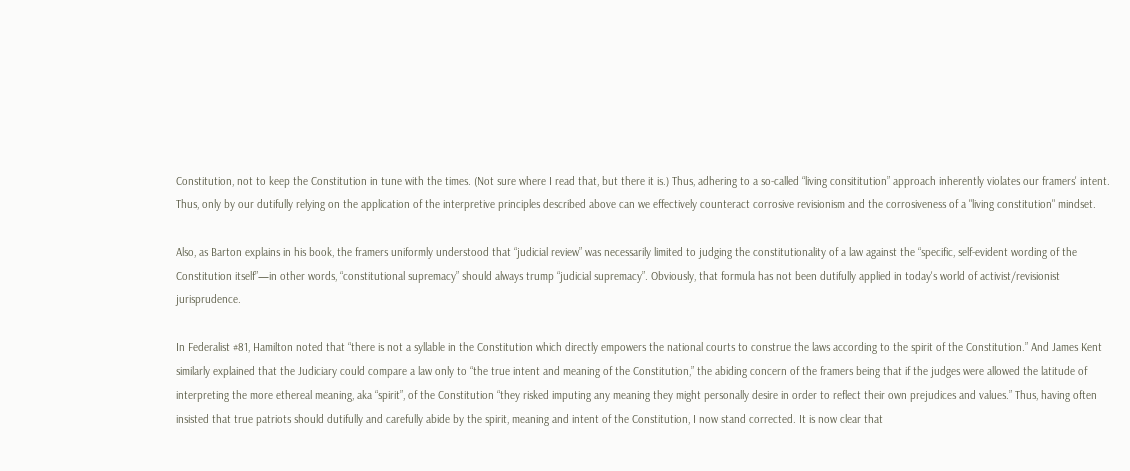Constitution, not to keep the Constitution in tune with the times. (Not sure where I read that, but there it is.) Thus, adhering to a so-called “living consititution” approach inherently violates our framers' intent. Thus, only by our dutifully relying on the application of the interpretive principles described above can we effectively counteract corrosive revisionism and the corrosiveness of a "living constitution" mindset.

Also, as Barton explains in his book, the framers uniformly understood that “judicial review” was necessarily limited to judging the constitutionality of a law against the “specific, self-evident wording of the Constitution itself”—in other words, “constitutional supremacy” should always trump “judicial supremacy”. Obviously, that formula has not been dutifully applied in today's world of activist/revisionist jurisprudence.

In Federalist #81, Hamilton noted that “there is not a syllable in the Constitution which directly empowers the national courts to construe the laws according to the spirit of the Constitution.” And James Kent similarly explained that the Judiciary could compare a law only to “the true intent and meaning of the Constitution,” the abiding concern of the framers being that if the judges were allowed the latitude of interpreting the more ethereal meaning, aka “spirit”, of the Constitution “they risked imputing any meaning they might personally desire in order to reflect their own prejudices and values.” Thus, having often insisted that true patriots should dutifully and carefully abide by the spirit, meaning and intent of the Constitution, I now stand corrected. It is now clear that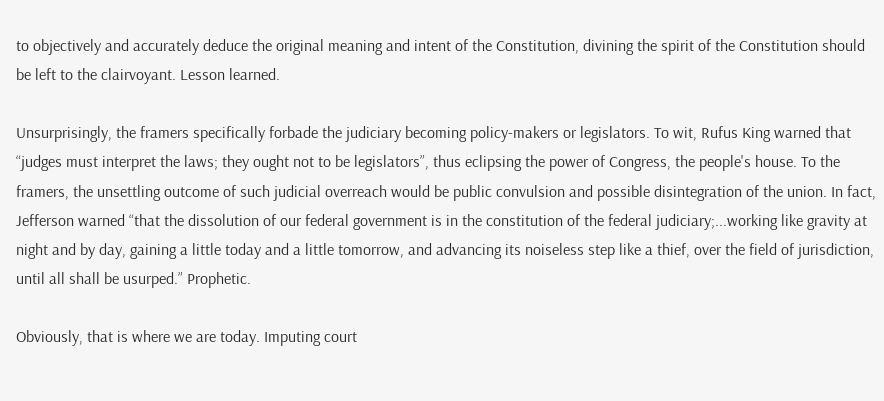to objectively and accurately deduce the original meaning and intent of the Constitution, divining the spirit of the Constitution should be left to the clairvoyant. Lesson learned.

Unsurprisingly, the framers specifically forbade the judiciary becoming policy-makers or legislators. To wit, Rufus King warned that “judges must interpret the laws; they ought not to be legislators”, thus eclipsing the power of Congress, the people's house. To the framers, the unsettling outcome of such judicial overreach would be public convulsion and possible disintegration of the union. In fact, Jefferson warned “that the dissolution of our federal government is in the constitution of the federal judiciary;...working like gravity at night and by day, gaining a little today and a little tomorrow, and advancing its noiseless step like a thief, over the field of jurisdiction, until all shall be usurped.” Prophetic.

Obviously, that is where we are today. Imputing court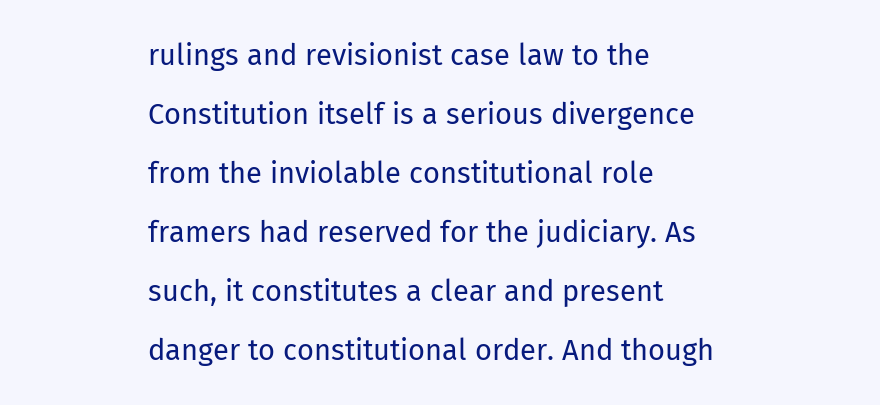rulings and revisionist case law to the Constitution itself is a serious divergence from the inviolable constitutional role framers had reserved for the judiciary. As such, it constitutes a clear and present danger to constitutional order. And though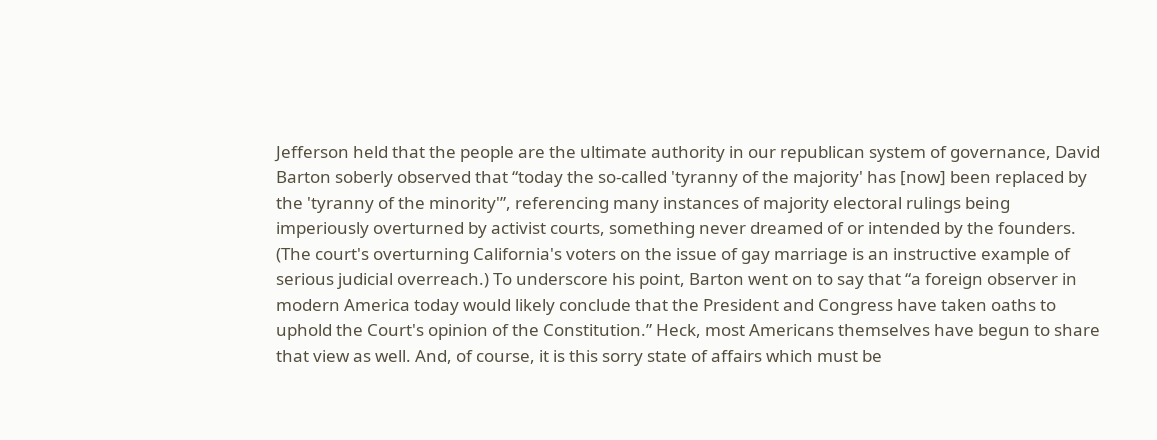Jefferson held that the people are the ultimate authority in our republican system of governance, David Barton soberly observed that “today the so-called 'tyranny of the majority' has [now] been replaced by the 'tyranny of the minority'”, referencing many instances of majority electoral rulings being imperiously overturned by activist courts, something never dreamed of or intended by the founders. (The court's overturning California's voters on the issue of gay marriage is an instructive example of serious judicial overreach.) To underscore his point, Barton went on to say that “a foreign observer in modern America today would likely conclude that the President and Congress have taken oaths to uphold the Court's opinion of the Constitution.” Heck, most Americans themselves have begun to share that view as well. And, of course, it is this sorry state of affairs which must be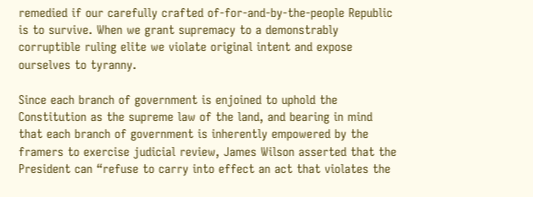remedied if our carefully crafted of-for-and-by-the-people Republic is to survive. When we grant supremacy to a demonstrably corruptible ruling elite we violate original intent and expose ourselves to tyranny.

Since each branch of government is enjoined to uphold the Constitution as the supreme law of the land, and bearing in mind that each branch of government is inherently empowered by the framers to exercise judicial review, James Wilson asserted that the President can “refuse to carry into effect an act that violates the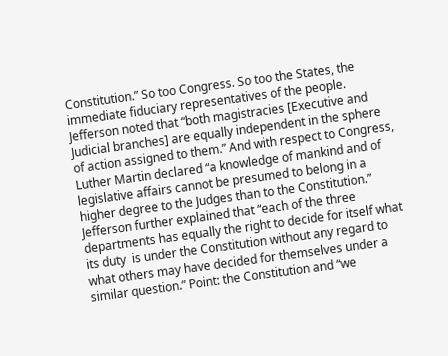Constitution.” So too Congress. So too the States, the immediate fiduciary representatives of the people. Jefferson noted that “both magistracies [Executive and Judicial branches] are equally independent in the sphere of action assigned to them.” And with respect to Congress, Luther Martin declared “a knowledge of mankind and of legislative affairs cannot be presumed to belong in a higher degree to the Judges than to the Constitution.” Jefferson further explained that “each of the three departments has equally the right to decide for itself what its duty  is under the Constitution without any regard to what others may have decided for themselves under a similar question.” Point: the Constitution and “we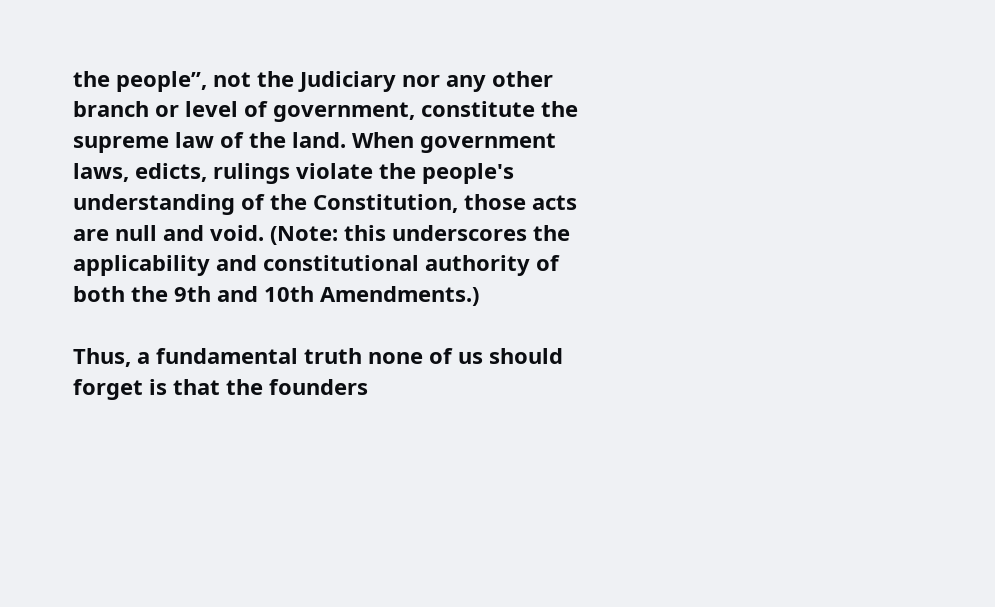the people”, not the Judiciary nor any other branch or level of government, constitute the supreme law of the land. When government laws, edicts, rulings violate the people's understanding of the Constitution, those acts are null and void. (Note: this underscores the applicability and constitutional authority of both the 9th and 10th Amendments.)

Thus, a fundamental truth none of us should forget is that the founders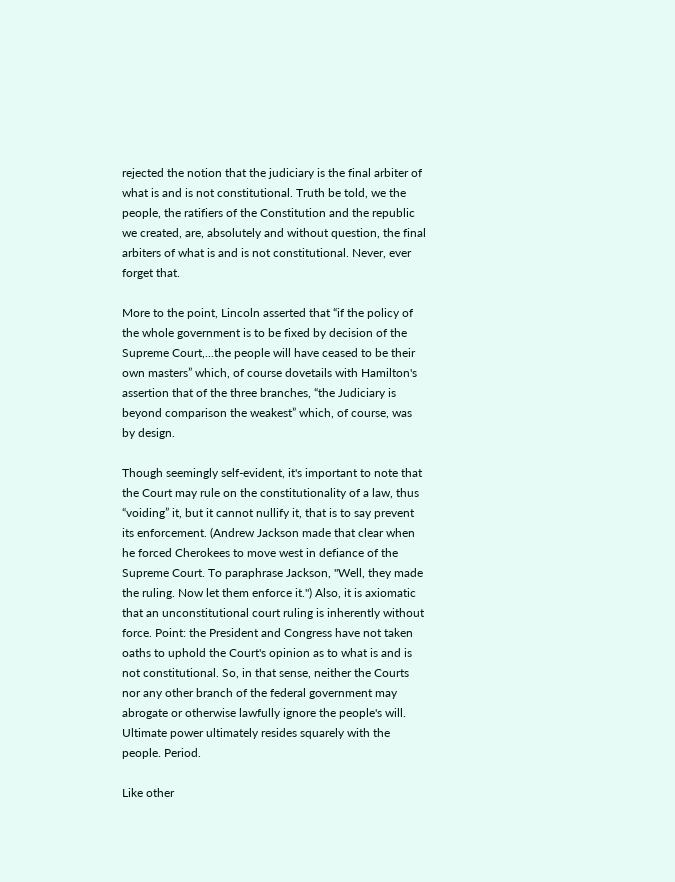rejected the notion that the judiciary is the final arbiter of what is and is not constitutional. Truth be told, we the people, the ratifiers of the Constitution and the republic we created, are, absolutely and without question, the final arbiters of what is and is not constitutional. Never, ever forget that.

More to the point, Lincoln asserted that “if the policy of the whole government is to be fixed by decision of the Supreme Court,...the people will have ceased to be their own masters” which, of course dovetails with Hamilton's assertion that of the three branches, “the Judiciary is beyond comparison the weakest” which, of course, was by design.

Though seemingly self-evident, it's important to note that the Court may rule on the constitutionality of a law, thus “voiding” it, but it cannot nullify it, that is to say prevent its enforcement. (Andrew Jackson made that clear when he forced Cherokees to move west in defiance of the Supreme Court. To paraphrase Jackson, "Well, they made the ruling. Now let them enforce it.") Also, it is axiomatic that an unconstitutional court ruling is inherently without force. Point: the President and Congress have not taken oaths to uphold the Court's opinion as to what is and is not constitutional. So, in that sense, neither the Courts nor any other branch of the federal government may abrogate or otherwise lawfully ignore the people's will. Ultimate power ultimately resides squarely with the people. Period.

Like other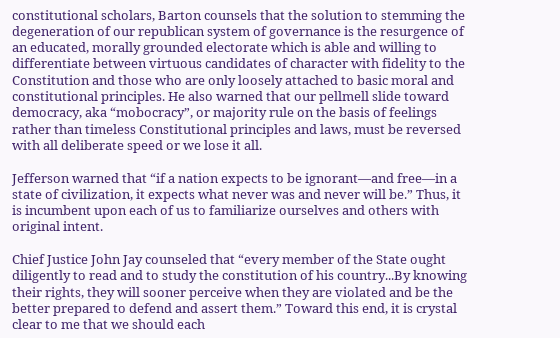constitutional scholars, Barton counsels that the solution to stemming the degeneration of our republican system of governance is the resurgence of an educated, morally grounded electorate which is able and willing to differentiate between virtuous candidates of character with fidelity to the Constitution and those who are only loosely attached to basic moral and constitutional principles. He also warned that our pellmell slide toward democracy, aka “mobocracy”, or majority rule on the basis of feelings rather than timeless Constitutional principles and laws, must be reversed with all deliberate speed or we lose it all.

Jefferson warned that “if a nation expects to be ignorant—and free—in a state of civilization, it expects what never was and never will be.” Thus, it is incumbent upon each of us to familiarize ourselves and others with original intent.

Chief Justice John Jay counseled that “every member of the State ought diligently to read and to study the constitution of his country...By knowing their rights, they will sooner perceive when they are violated and be the better prepared to defend and assert them.” Toward this end, it is crystal clear to me that we should each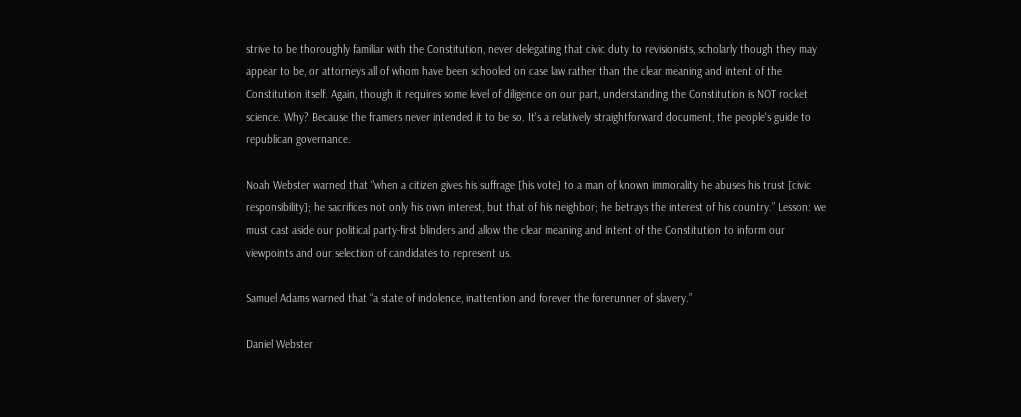strive to be thoroughly familiar with the Constitution, never delegating that civic duty to revisionists, scholarly though they may appear to be, or attorneys all of whom have been schooled on case law rather than the clear meaning and intent of the Constitution itself. Again, though it requires some level of diligence on our part, understanding the Constitution is NOT rocket science. Why? Because the framers never intended it to be so. It's a relatively straightforward document, the people's guide to republican governance.

Noah Webster warned that “when a citizen gives his suffrage [his vote] to a man of known immorality he abuses his trust [civic responsibility]; he sacrifices not only his own interest, but that of his neighbor; he betrays the interest of his country.” Lesson: we must cast aside our political party-first blinders and allow the clear meaning and intent of the Constitution to inform our viewpoints and our selection of candidates to represent us.

Samuel Adams warned that “a state of indolence, inattention and forever the forerunner of slavery.”

Daniel Webster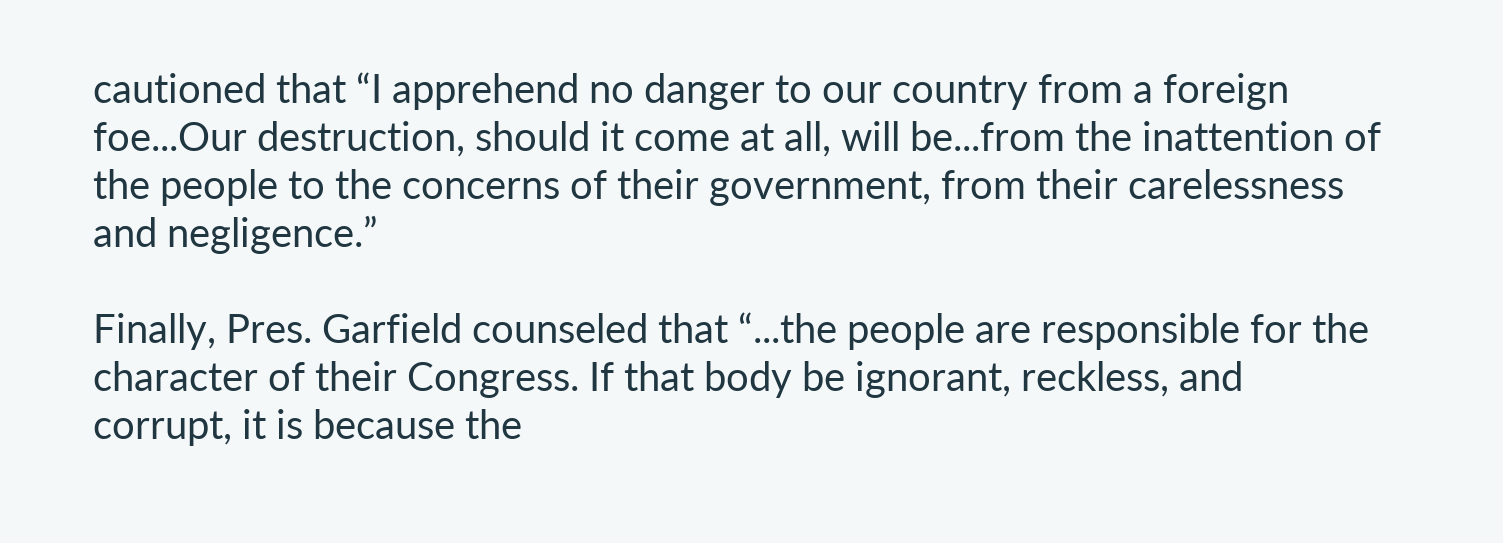cautioned that “I apprehend no danger to our country from a foreign foe...Our destruction, should it come at all, will be...from the inattention of the people to the concerns of their government, from their carelessness and negligence.”

Finally, Pres. Garfield counseled that “...the people are responsible for the character of their Congress. If that body be ignorant, reckless, and corrupt, it is because the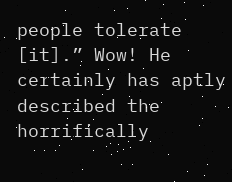people tolerate [it].” Wow! He certainly has aptly described the horrifically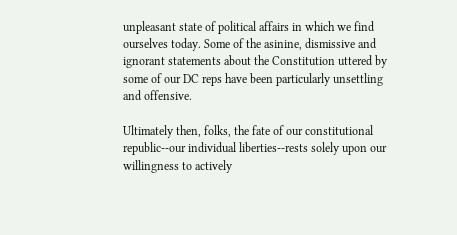unpleasant state of political affairs in which we find ourselves today. Some of the asinine, dismissive and ignorant statements about the Constitution uttered by some of our DC reps have been particularly unsettling and offensive.

Ultimately then, folks, the fate of our constitutional republic--our individual liberties--rests solely upon our willingness to actively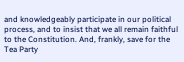and knowledgeably participate in our political process, and to insist that we all remain faithful to the Constitution. And, frankly, save for the Tea Party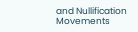and Nullification Movements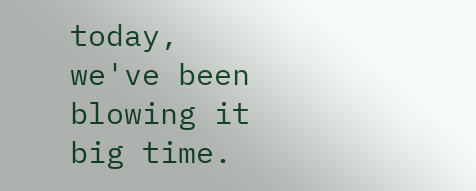today, we've been blowing it big time.